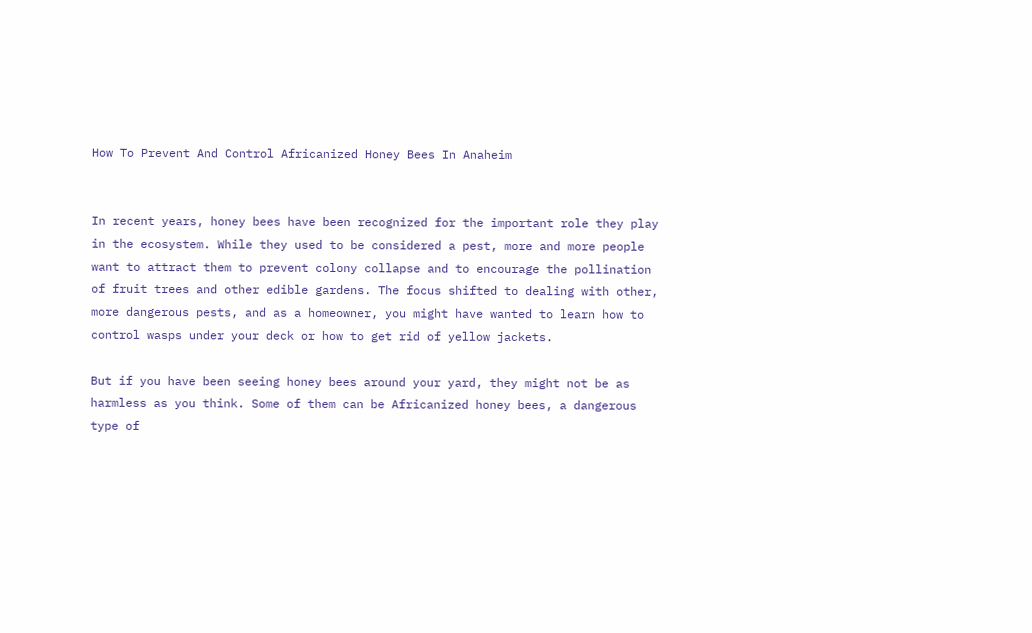How To Prevent And Control Africanized Honey Bees In Anaheim


In recent years, honey bees have been recognized for the important role they play in the ecosystem. While they used to be considered a pest, more and more people want to attract them to prevent colony collapse and to encourage the pollination of fruit trees and other edible gardens. The focus shifted to dealing with other, more dangerous pests, and as a homeowner, you might have wanted to learn how to control wasps under your deck or how to get rid of yellow jackets.

But if you have been seeing honey bees around your yard, they might not be as harmless as you think. Some of them can be Africanized honey bees, a dangerous type of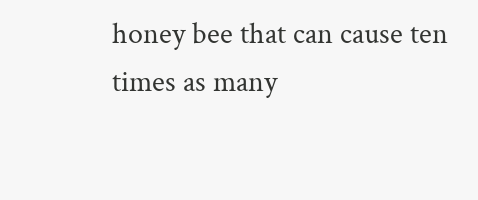honey bee that can cause ten times as many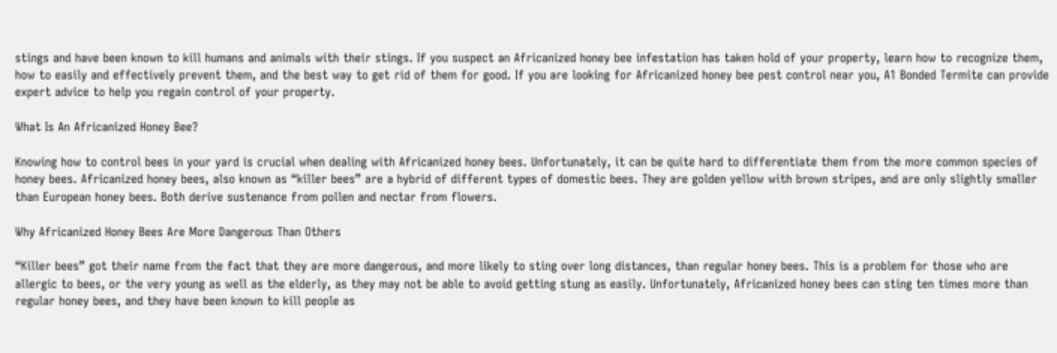stings and have been known to kill humans and animals with their stings. If you suspect an Africanized honey bee infestation has taken hold of your property, learn how to recognize them, how to easily and effectively prevent them, and the best way to get rid of them for good. If you are looking for Africanized honey bee pest control near you, A1 Bonded Termite can provide expert advice to help you regain control of your property.

What Is An Africanized Honey Bee?

Knowing how to control bees in your yard is crucial when dealing with Africanized honey bees. Unfortunately, it can be quite hard to differentiate them from the more common species of honey bees. Africanized honey bees, also known as “killer bees” are a hybrid of different types of domestic bees. They are golden yellow with brown stripes, and are only slightly smaller than European honey bees. Both derive sustenance from pollen and nectar from flowers.

Why Africanized Honey Bees Are More Dangerous Than Others

“Killer bees” got their name from the fact that they are more dangerous, and more likely to sting over long distances, than regular honey bees. This is a problem for those who are allergic to bees, or the very young as well as the elderly, as they may not be able to avoid getting stung as easily. Unfortunately, Africanized honey bees can sting ten times more than regular honey bees, and they have been known to kill people as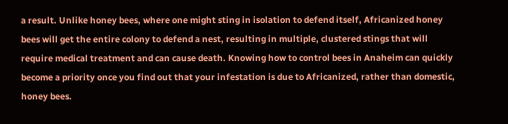a result. Unlike honey bees, where one might sting in isolation to defend itself, Africanized honey bees will get the entire colony to defend a nest, resulting in multiple, clustered stings that will require medical treatment and can cause death. Knowing how to control bees in Anaheim can quickly become a priority once you find out that your infestation is due to Africanized, rather than domestic, honey bees.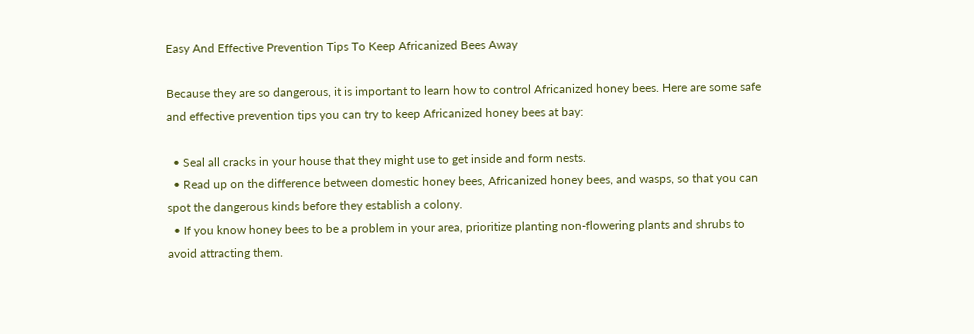Easy And Effective Prevention Tips To Keep Africanized Bees Away

Because they are so dangerous, it is important to learn how to control Africanized honey bees. Here are some safe and effective prevention tips you can try to keep Africanized honey bees at bay:

  • Seal all cracks in your house that they might use to get inside and form nests.
  • Read up on the difference between domestic honey bees, Africanized honey bees, and wasps, so that you can spot the dangerous kinds before they establish a colony.
  • If you know honey bees to be a problem in your area, prioritize planting non-flowering plants and shrubs to avoid attracting them.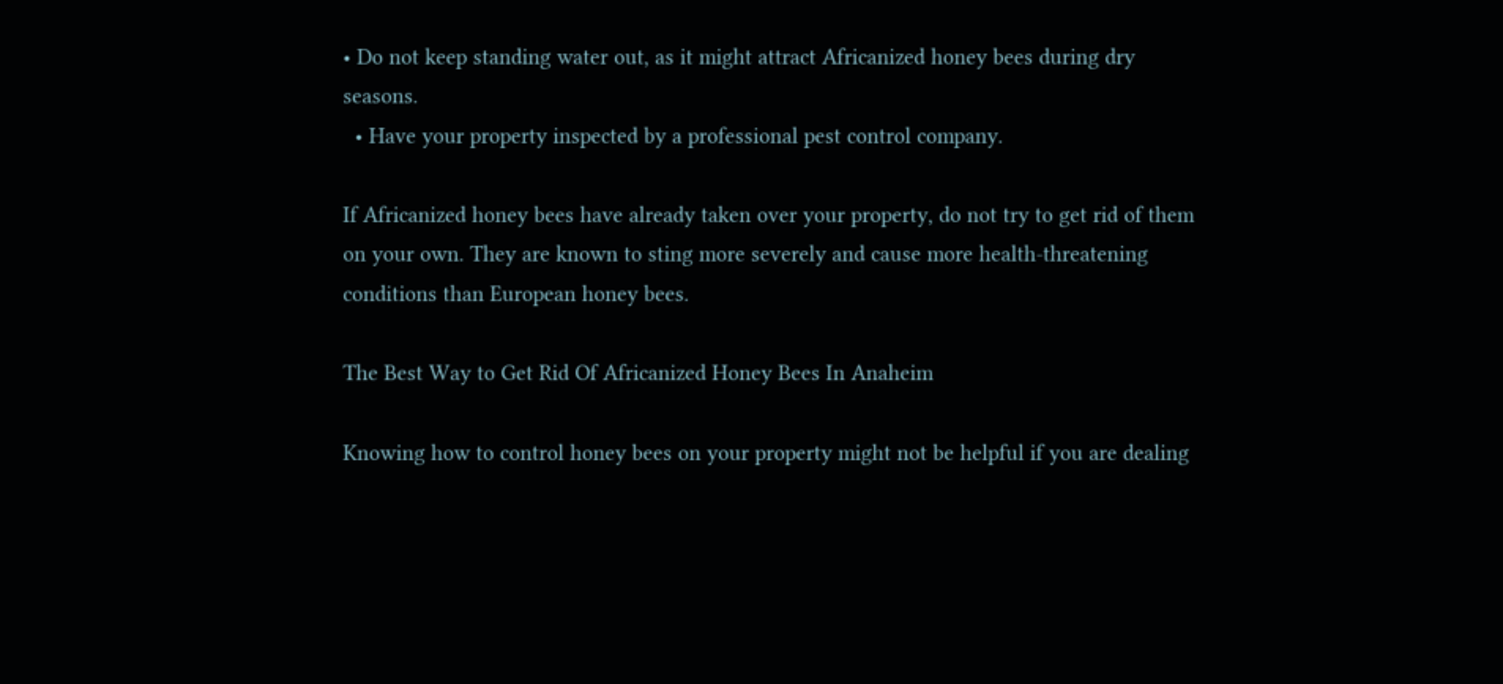• Do not keep standing water out, as it might attract Africanized honey bees during dry seasons.
  • Have your property inspected by a professional pest control company.

If Africanized honey bees have already taken over your property, do not try to get rid of them on your own. They are known to sting more severely and cause more health-threatening conditions than European honey bees.

The Best Way to Get Rid Of Africanized Honey Bees In Anaheim

Knowing how to control honey bees on your property might not be helpful if you are dealing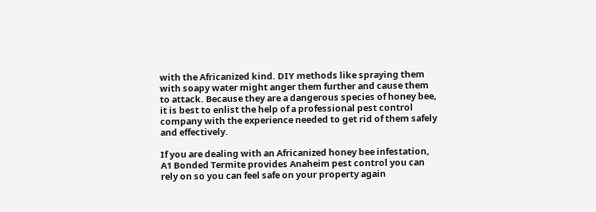with the Africanized kind. DIY methods like spraying them with soapy water might anger them further and cause them to attack. Because they are a dangerous species of honey bee, it is best to enlist the help of a professional pest control company with the experience needed to get rid of them safely and effectively.

If you are dealing with an Africanized honey bee infestation, A1 Bonded Termite provides Anaheim pest control you can rely on so you can feel safe on your property again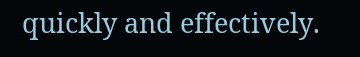quickly and effectively.